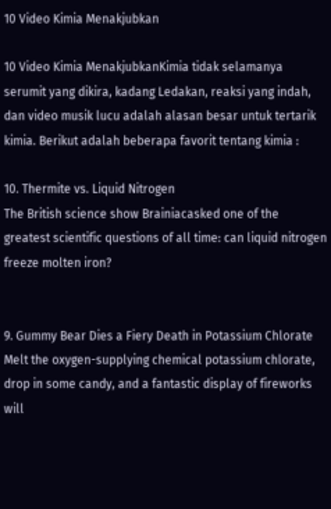10 Video Kimia Menakjubkan

10 Video Kimia MenakjubkanKimia tidak selamanya serumit yang dikira, kadang Ledakan, reaksi yang indah, dan video musik lucu adalah alasan besar untuk tertarik kimia. Berikut adalah beberapa favorit tentang kimia :

10. Thermite vs. Liquid Nitrogen
The British science show Brainiacasked one of the greatest scientific questions of all time: can liquid nitrogen freeze molten iron?


9. Gummy Bear Dies a Fiery Death in Potassium Chlorate
Melt the oxygen-supplying chemical potassium chlorate, drop in some candy, and a fantastic display of fireworks will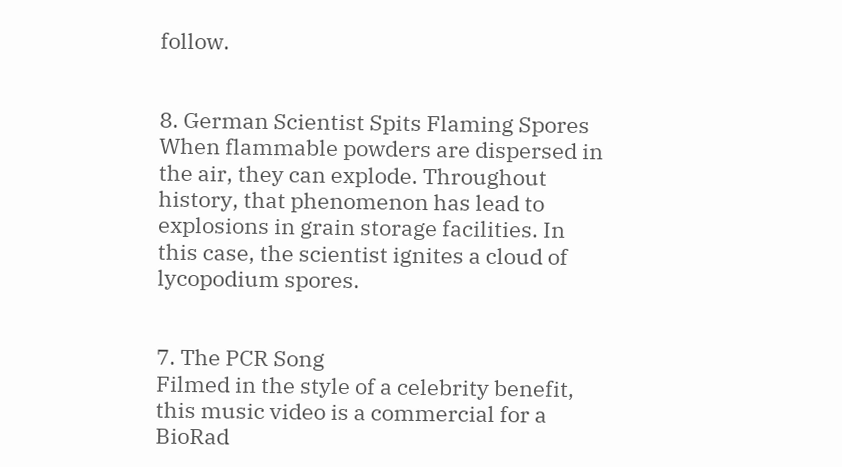follow.


8. German Scientist Spits Flaming Spores
When flammable powders are dispersed in the air, they can explode. Throughout history, that phenomenon has lead to explosions in grain storage facilities. In this case, the scientist ignites a cloud of lycopodium spores.


7. The PCR Song
Filmed in the style of a celebrity benefit, this music video is a commercial for a BioRad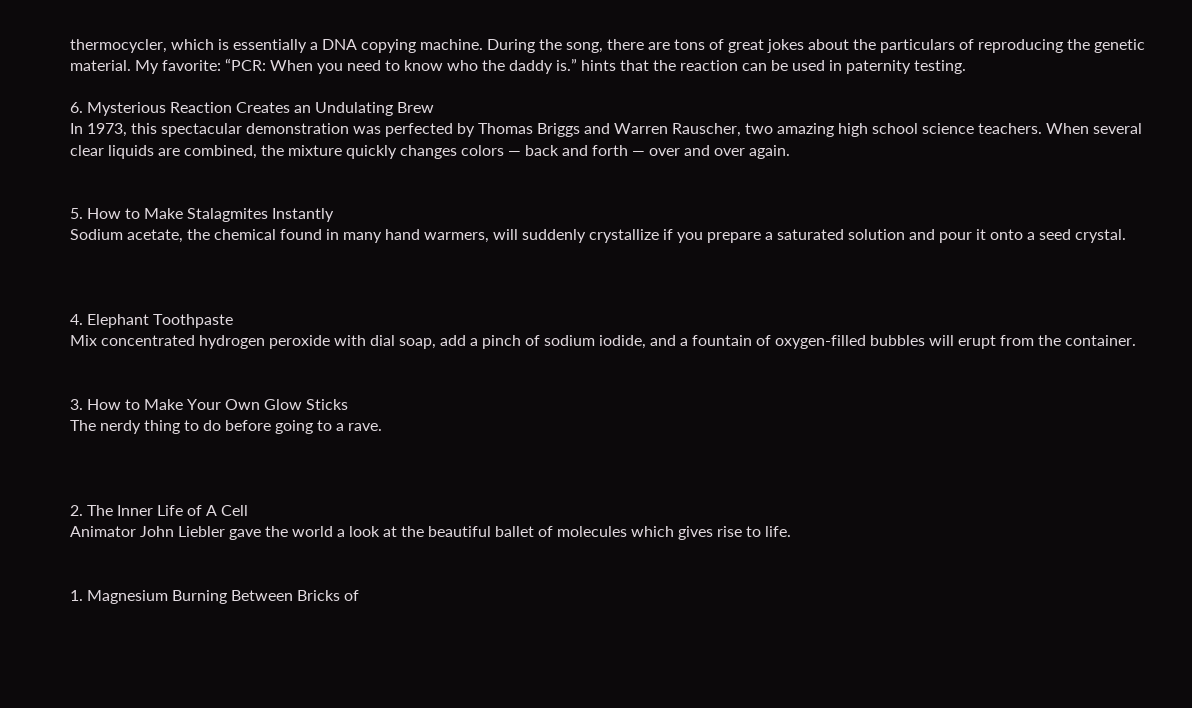thermocycler, which is essentially a DNA copying machine. During the song, there are tons of great jokes about the particulars of reproducing the genetic material. My favorite: “PCR: When you need to know who the daddy is.” hints that the reaction can be used in paternity testing.

6. Mysterious Reaction Creates an Undulating Brew
In 1973, this spectacular demonstration was perfected by Thomas Briggs and Warren Rauscher, two amazing high school science teachers. When several clear liquids are combined, the mixture quickly changes colors — back and forth — over and over again.


5. How to Make Stalagmites Instantly
Sodium acetate, the chemical found in many hand warmers, will suddenly crystallize if you prepare a saturated solution and pour it onto a seed crystal.



4. Elephant Toothpaste
Mix concentrated hydrogen peroxide with dial soap, add a pinch of sodium iodide, and a fountain of oxygen-filled bubbles will erupt from the container.


3. How to Make Your Own Glow Sticks
The nerdy thing to do before going to a rave.



2. The Inner Life of A Cell
Animator John Liebler gave the world a look at the beautiful ballet of molecules which gives rise to life.


1. Magnesium Burning Between Bricks of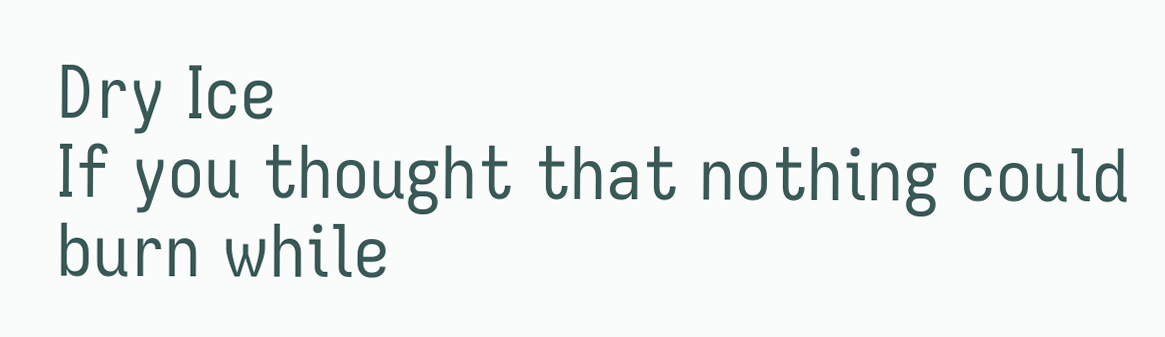Dry Ice
If you thought that nothing could burn while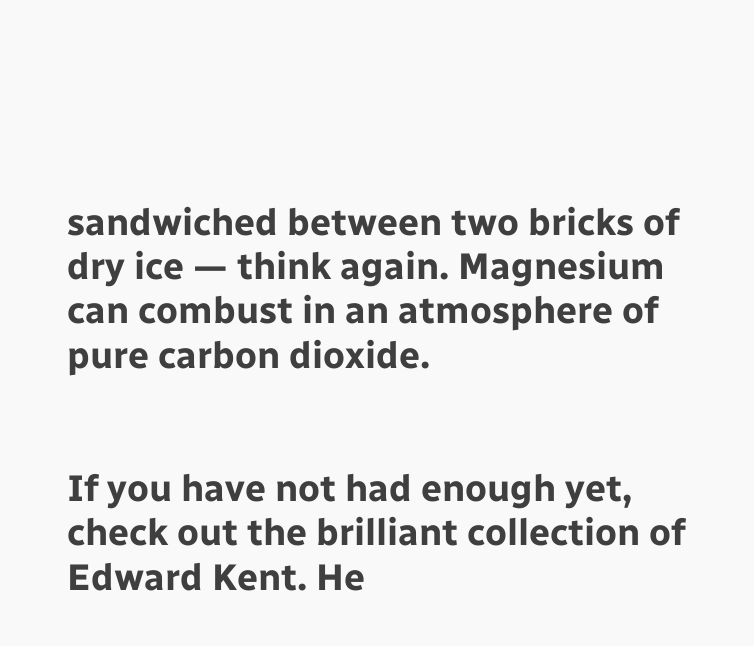sandwiched between two bricks of dry ice — think again. Magnesium can combust in an atmosphere of pure carbon dioxide.


If you have not had enough yet, check out the brilliant collection of Edward Kent. He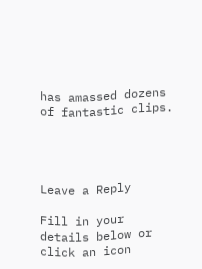has amassed dozens of fantastic clips.




Leave a Reply

Fill in your details below or click an icon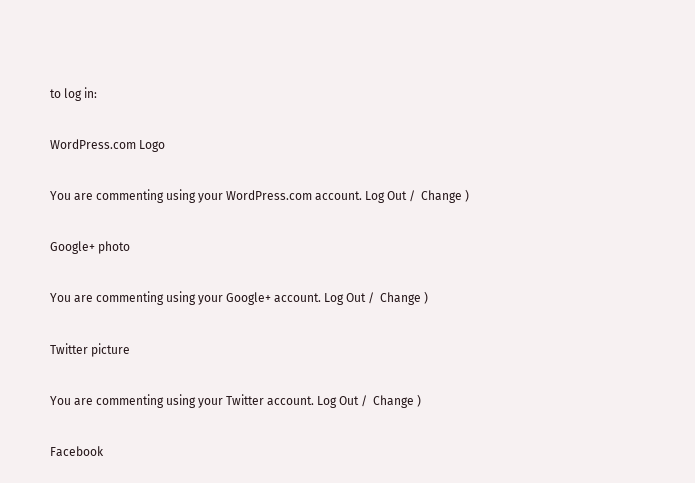to log in:

WordPress.com Logo

You are commenting using your WordPress.com account. Log Out /  Change )

Google+ photo

You are commenting using your Google+ account. Log Out /  Change )

Twitter picture

You are commenting using your Twitter account. Log Out /  Change )

Facebook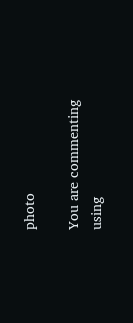photo

You are commenting using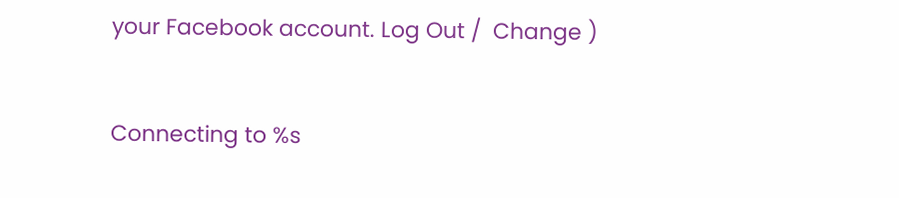your Facebook account. Log Out /  Change )


Connecting to %s